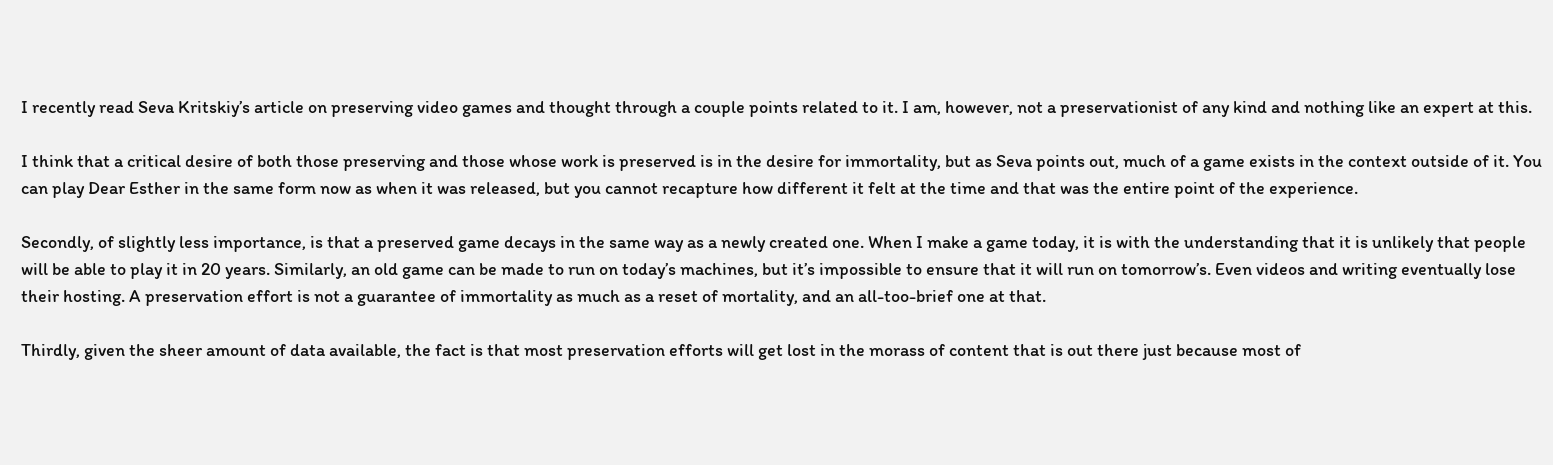I recently read Seva Kritskiy’s article on preserving video games and thought through a couple points related to it. I am, however, not a preservationist of any kind and nothing like an expert at this.

I think that a critical desire of both those preserving and those whose work is preserved is in the desire for immortality, but as Seva points out, much of a game exists in the context outside of it. You can play Dear Esther in the same form now as when it was released, but you cannot recapture how different it felt at the time and that was the entire point of the experience.

Secondly, of slightly less importance, is that a preserved game decays in the same way as a newly created one. When I make a game today, it is with the understanding that it is unlikely that people will be able to play it in 20 years. Similarly, an old game can be made to run on today’s machines, but it’s impossible to ensure that it will run on tomorrow’s. Even videos and writing eventually lose their hosting. A preservation effort is not a guarantee of immortality as much as a reset of mortality, and an all-too-brief one at that.

Thirdly, given the sheer amount of data available, the fact is that most preservation efforts will get lost in the morass of content that is out there just because most of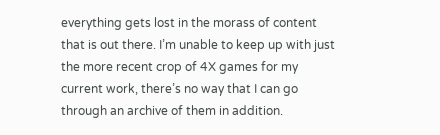everything gets lost in the morass of content that is out there. I’m unable to keep up with just the more recent crop of 4X games for my current work, there’s no way that I can go through an archive of them in addition.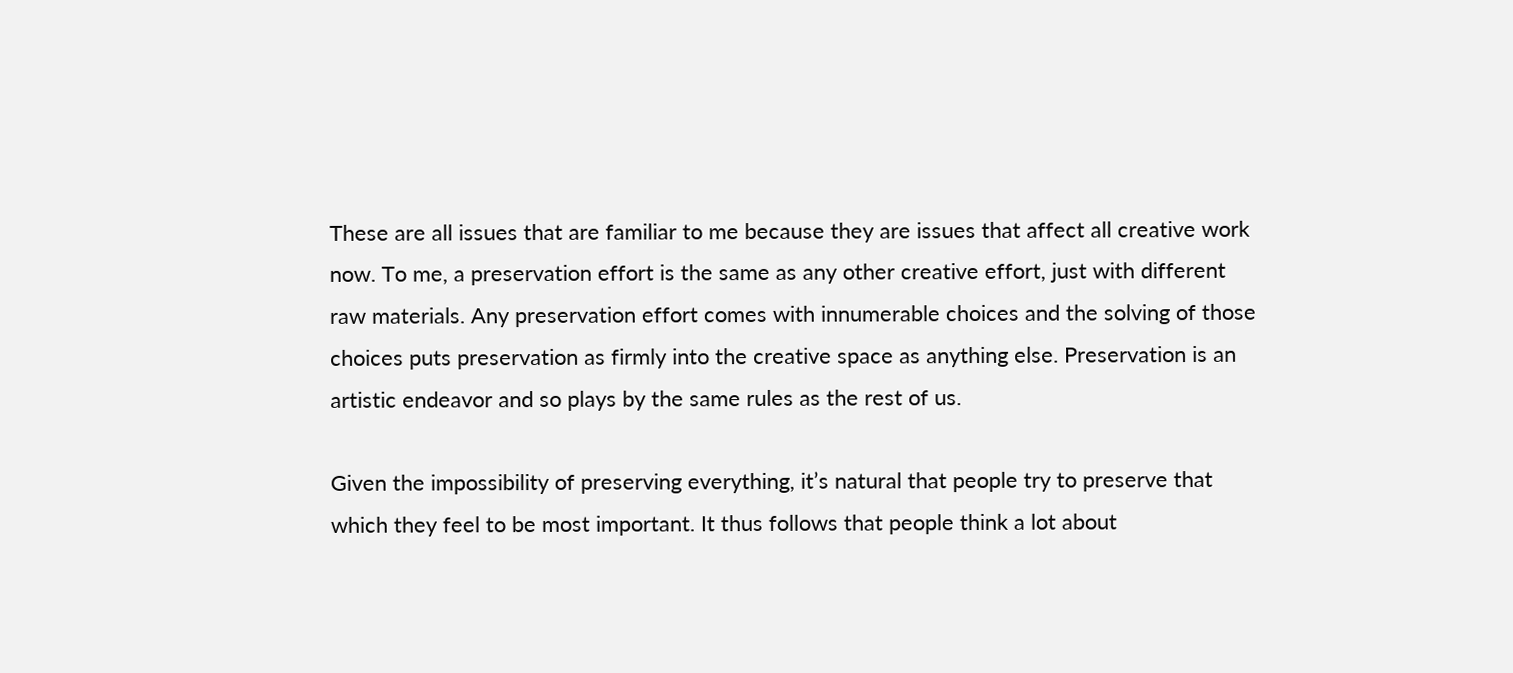These are all issues that are familiar to me because they are issues that affect all creative work now. To me, a preservation effort is the same as any other creative effort, just with different raw materials. Any preservation effort comes with innumerable choices and the solving of those choices puts preservation as firmly into the creative space as anything else. Preservation is an artistic endeavor and so plays by the same rules as the rest of us.

Given the impossibility of preserving everything, it’s natural that people try to preserve that which they feel to be most important. It thus follows that people think a lot about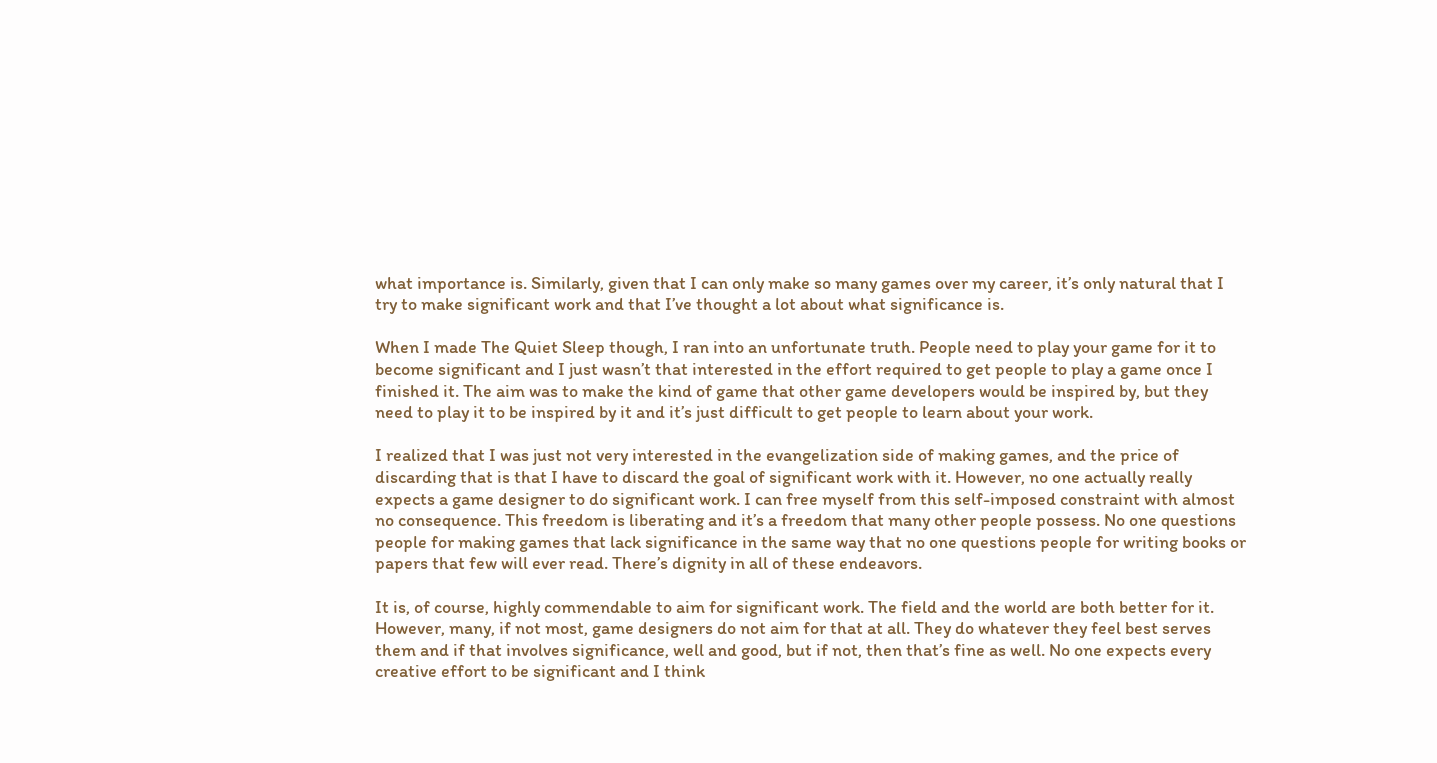what importance is. Similarly, given that I can only make so many games over my career, it’s only natural that I try to make significant work and that I’ve thought a lot about what significance is.

When I made The Quiet Sleep though, I ran into an unfortunate truth. People need to play your game for it to become significant and I just wasn’t that interested in the effort required to get people to play a game once I finished it. The aim was to make the kind of game that other game developers would be inspired by, but they need to play it to be inspired by it and it’s just difficult to get people to learn about your work.

I realized that I was just not very interested in the evangelization side of making games, and the price of discarding that is that I have to discard the goal of significant work with it. However, no one actually really expects a game designer to do significant work. I can free myself from this self-imposed constraint with almost no consequence. This freedom is liberating and it’s a freedom that many other people possess. No one questions people for making games that lack significance in the same way that no one questions people for writing books or papers that few will ever read. There’s dignity in all of these endeavors.

It is, of course, highly commendable to aim for significant work. The field and the world are both better for it. However, many, if not most, game designers do not aim for that at all. They do whatever they feel best serves them and if that involves significance, well and good, but if not, then that’s fine as well. No one expects every creative effort to be significant and I think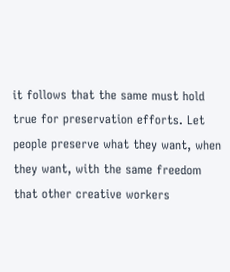it follows that the same must hold true for preservation efforts. Let people preserve what they want, when they want, with the same freedom that other creative workers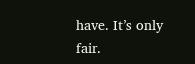have. It’s only fair.